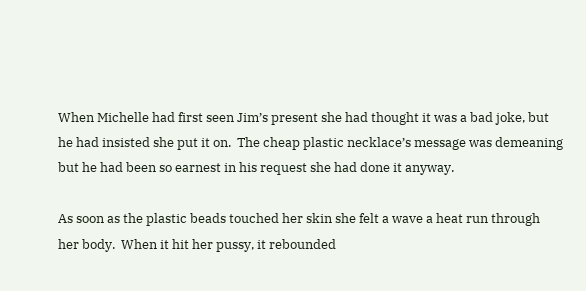When Michelle had first seen Jim’s present she had thought it was a bad joke, but he had insisted she put it on.  The cheap plastic necklace’s message was demeaning but he had been so earnest in his request she had done it anyway.

As soon as the plastic beads touched her skin she felt a wave a heat run through her body.  When it hit her pussy, it rebounded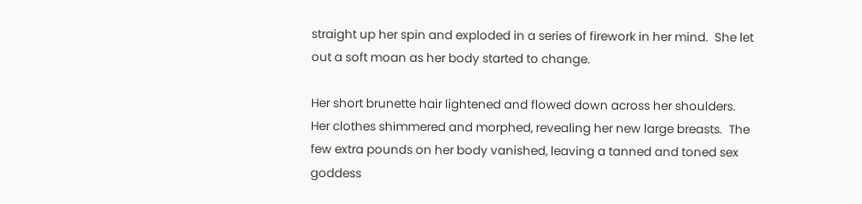straight up her spin and exploded in a series of firework in her mind.  She let out a soft moan as her body started to change.

Her short brunette hair lightened and flowed down across her shoulders.  Her clothes shimmered and morphed, revealing her new large breasts.  The few extra pounds on her body vanished, leaving a tanned and toned sex goddess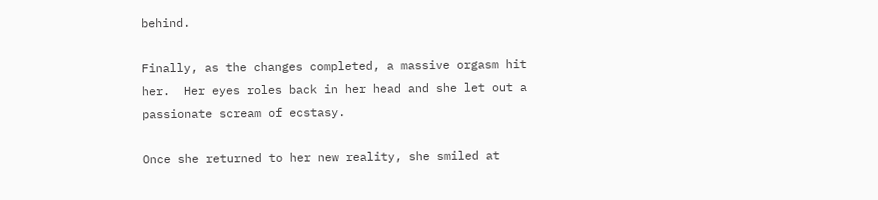behind.

Finally, as the changes completed, a massive orgasm hit her.  Her eyes roles back in her head and she let out a passionate scream of ecstasy.

Once she returned to her new reality, she smiled at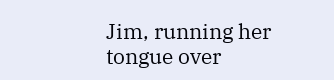Jim, running her tongue over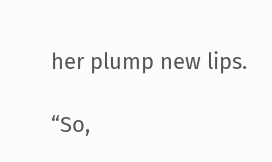her plump new lips.

“So,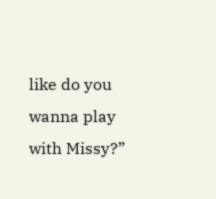like do you wanna play with Missy?”